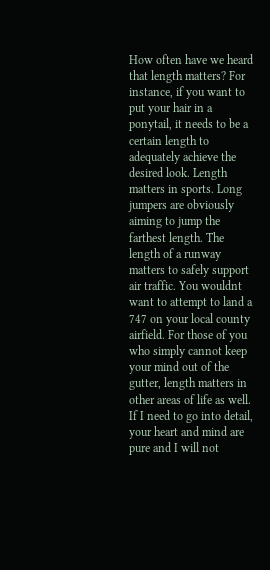How often have we heard that length matters? For instance, if you want to put your hair in a ponytail, it needs to be a certain length to adequately achieve the desired look. Length matters in sports. Long jumpers are obviously aiming to jump the farthest length. The length of a runway matters to safely support air traffic. You wouldnt want to attempt to land a 747 on your local county airfield. For those of you who simply cannot keep your mind out of the gutter, length matters in other areas of life as well. If I need to go into detail, your heart and mind are pure and I will not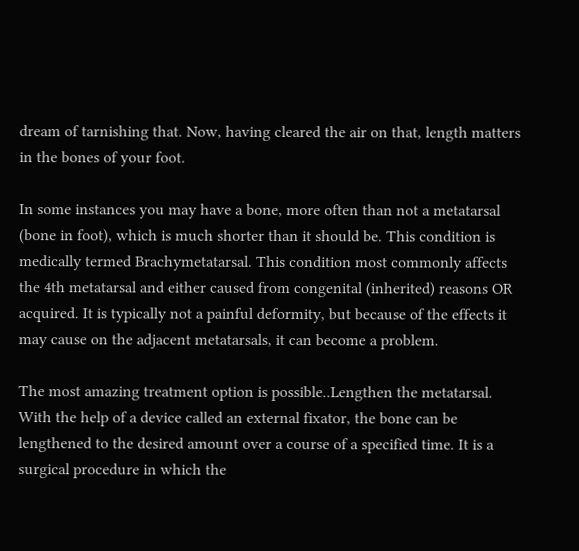dream of tarnishing that. Now, having cleared the air on that, length matters in the bones of your foot.

In some instances you may have a bone, more often than not a metatarsal (bone in foot), which is much shorter than it should be. This condition is medically termed Brachymetatarsal. This condition most commonly affects the 4th metatarsal and either caused from congenital (inherited) reasons OR acquired. It is typically not a painful deformity, but because of the effects it may cause on the adjacent metatarsals, it can become a problem.

The most amazing treatment option is possible..Lengthen the metatarsal. With the help of a device called an external fixator, the bone can be lengthened to the desired amount over a course of a specified time. It is a surgical procedure in which the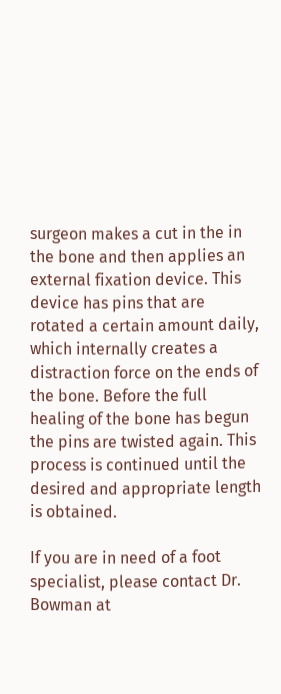surgeon makes a cut in the in the bone and then applies an external fixation device. This device has pins that are rotated a certain amount daily, which internally creates a distraction force on the ends of the bone. Before the full healing of the bone has begun the pins are twisted again. This process is continued until the desired and appropriate length is obtained.

If you are in need of a foot specialist, please contact Dr. Bowman at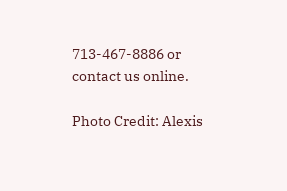713-467-8886 or contact us online.

Photo Credit: Alexis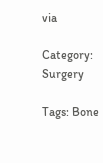via

Category: Surgery

Tags: Bone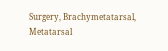Surgery, Brachymetatarsal, Metatarsal